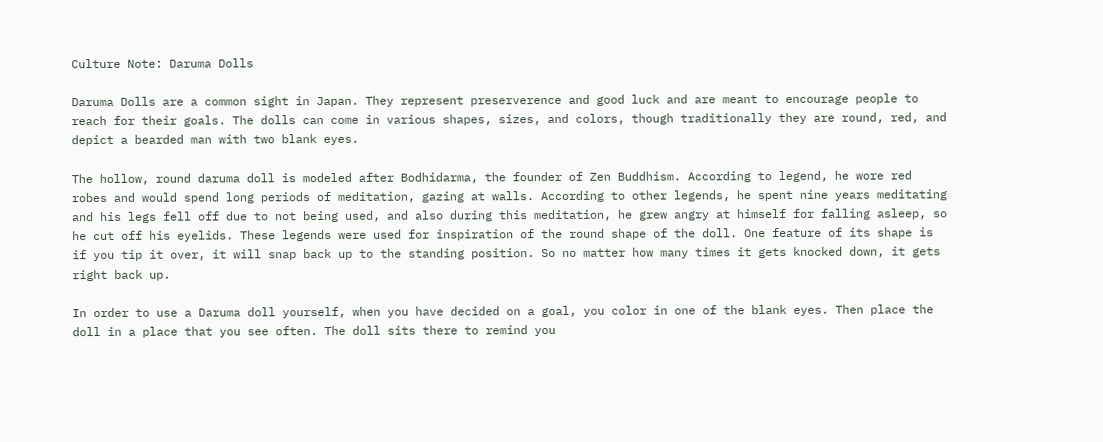Culture Note: Daruma Dolls

Daruma Dolls are a common sight in Japan. They represent preserverence and good luck and are meant to encourage people to reach for their goals. The dolls can come in various shapes, sizes, and colors, though traditionally they are round, red, and depict a bearded man with two blank eyes.

The hollow, round daruma doll is modeled after Bodhidarma, the founder of Zen Buddhism. According to legend, he wore red robes and would spend long periods of meditation, gazing at walls. According to other legends, he spent nine years meditating and his legs fell off due to not being used, and also during this meditation, he grew angry at himself for falling asleep, so he cut off his eyelids. These legends were used for inspiration of the round shape of the doll. One feature of its shape is if you tip it over, it will snap back up to the standing position. So no matter how many times it gets knocked down, it gets right back up.

In order to use a Daruma doll yourself, when you have decided on a goal, you color in one of the blank eyes. Then place the doll in a place that you see often. The doll sits there to remind you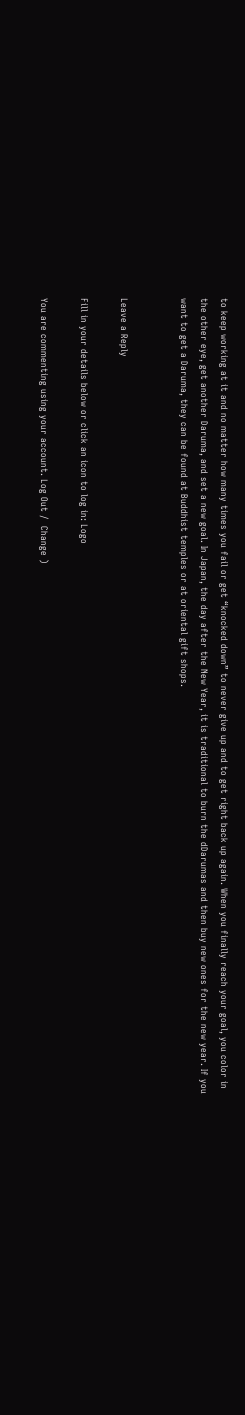to keep working at it and no matter how many times you fail or get “knocked down” to never give up and to get right back up again. When you finally reach your goal, you color in the other eye, get another Daruma, and set a new goal. In Japan, the day after the New Year, it is traditional to burn the dDarumas and then buy new ones for the new year. If you want to get a Daruma, they can be found at Buddhist temples or at oriental gift shops.


Leave a Reply

Fill in your details below or click an icon to log in: Logo

You are commenting using your account. Log Out /  Change )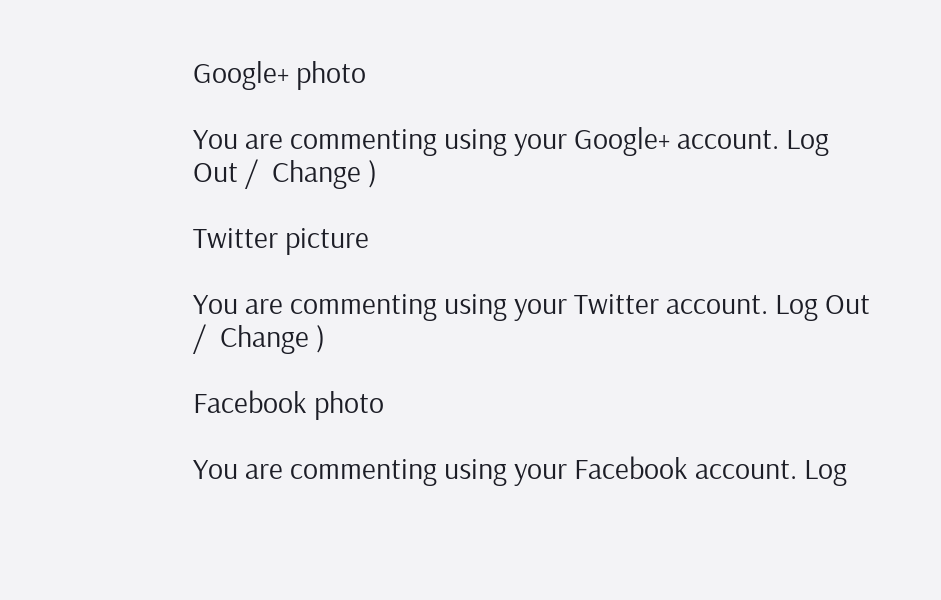Google+ photo

You are commenting using your Google+ account. Log Out /  Change )

Twitter picture

You are commenting using your Twitter account. Log Out /  Change )

Facebook photo

You are commenting using your Facebook account. Log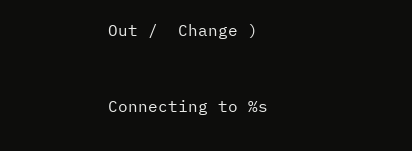Out /  Change )


Connecting to %s